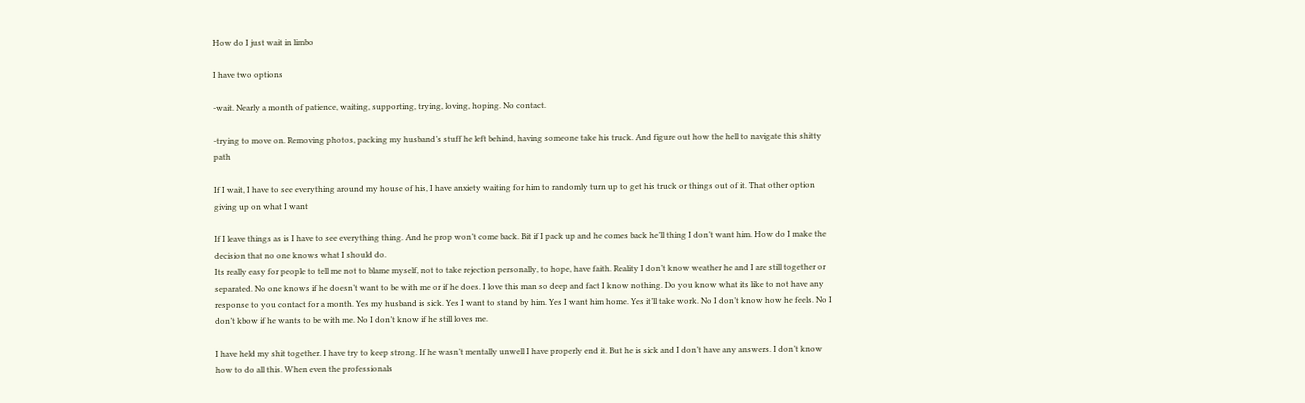How do I just wait in limbo

I have two options

-wait. Nearly a month of patience, waiting, supporting, trying, loving, hoping. No contact.

-trying to move on. Removing photos, packing my husband’s stuff he left behind, having someone take his truck. And figure out how the hell to navigate this shitty path

If I wait, I have to see everything around my house of his, I have anxiety waiting for him to randomly turn up to get his truck or things out of it. That other option giving up on what I want

If I leave things as is I have to see everything thing. And he prop won’t come back. Bit if I pack up and he comes back he’ll thing I don’t want him. How do I make the decision that no one knows what I should do.
Its really easy for people to tell me not to blame myself, not to take rejection personally, to hope, have faith. Reality I don’t know weather he and I are still together or separated. No one knows if he doesn’t want to be with me or if he does. I love this man so deep and fact I know nothing. Do you know what its like to not have any response to you contact for a month. Yes my husband is sick. Yes I want to stand by him. Yes I want him home. Yes it’ll take work. No I don’t know how he feels. No I don’t kbow if he wants to be with me. No I don’t know if he still loves me.

I have held my shit together. I have try to keep strong. If he wasn’t mentally unwell I have properly end it. But he is sick and I don’t have any answers. I don’t know how to do all this. When even the professionals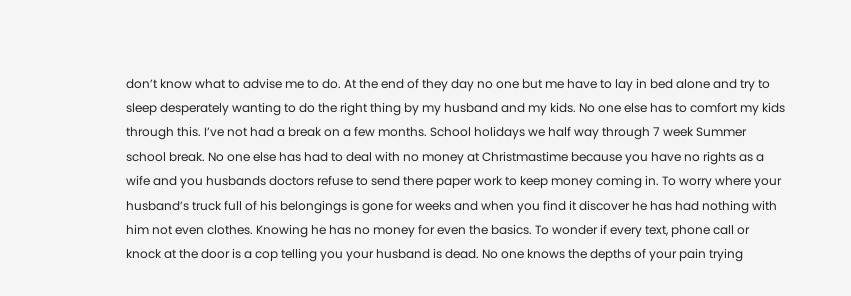don’t know what to advise me to do. At the end of they day no one but me have to lay in bed alone and try to sleep desperately wanting to do the right thing by my husband and my kids. No one else has to comfort my kids through this. I’ve not had a break on a few months. School holidays we half way through 7 week Summer school break. No one else has had to deal with no money at Christmastime because you have no rights as a wife and you husbands doctors refuse to send there paper work to keep money coming in. To worry where your husband’s truck full of his belongings is gone for weeks and when you find it discover he has had nothing with him not even clothes. Knowing he has no money for even the basics. To wonder if every text, phone call or knock at the door is a cop telling you your husband is dead. No one knows the depths of your pain trying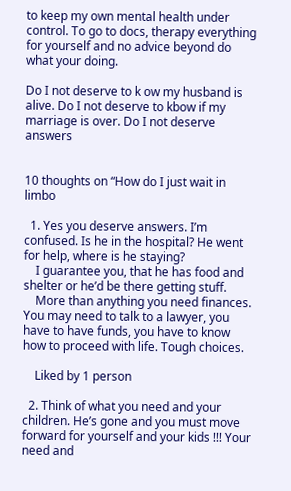to keep my own mental health under control. To go to docs, therapy everything for yourself and no advice beyond do what your doing.

Do I not deserve to k ow my husband is alive. Do I not deserve to kbow if my marriage is over. Do I not deserve answers


10 thoughts on “How do I just wait in limbo

  1. Yes you deserve answers. I’m confused. Is he in the hospital? He went for help, where is he staying?
    I guarantee you, that he has food and shelter or he’d be there getting stuff.
    More than anything you need finances. You may need to talk to a lawyer, you have to have funds, you have to know how to proceed with life. Tough choices.

    Liked by 1 person

  2. Think of what you need and your children. He’s gone and you must move forward for yourself and your kids !!! Your need and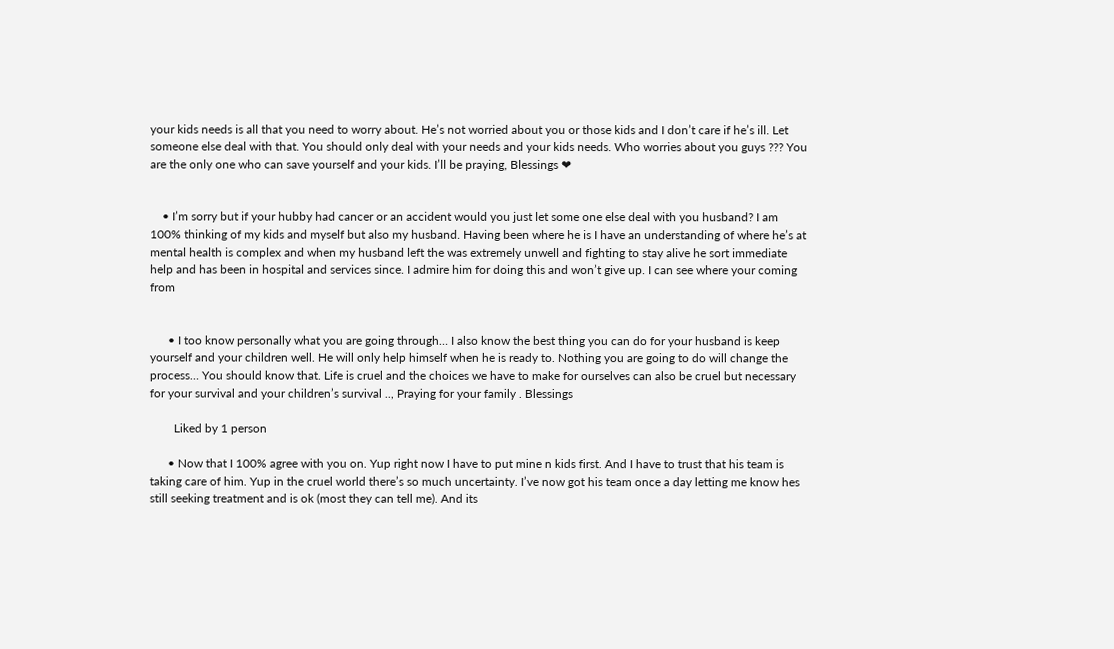your kids needs is all that you need to worry about. He’s not worried about you or those kids and I don’t care if he’s ill. Let someone else deal with that. You should only deal with your needs and your kids needs. Who worries about you guys ??? You are the only one who can save yourself and your kids. I’ll be praying, Blessings ❤


    • I’m sorry but if your hubby had cancer or an accident would you just let some one else deal with you husband? I am 100% thinking of my kids and myself but also my husband. Having been where he is I have an understanding of where he’s at mental health is complex and when my husband left the was extremely unwell and fighting to stay alive he sort immediate help and has been in hospital and services since. I admire him for doing this and won’t give up. I can see where your coming from


      • I too know personally what you are going through… I also know the best thing you can do for your husband is keep yourself and your children well. He will only help himself when he is ready to. Nothing you are going to do will change the process… You should know that. Life is cruel and the choices we have to make for ourselves can also be cruel but necessary for your survival and your children’s survival .., Praying for your family . Blessings

        Liked by 1 person

      • Now that I 100% agree with you on. Yup right now I have to put mine n kids first. And I have to trust that his team is taking care of him. Yup in the cruel world there’s so much uncertainty. I’ve now got his team once a day letting me know hes still seeking treatment and is ok (most they can tell me). And its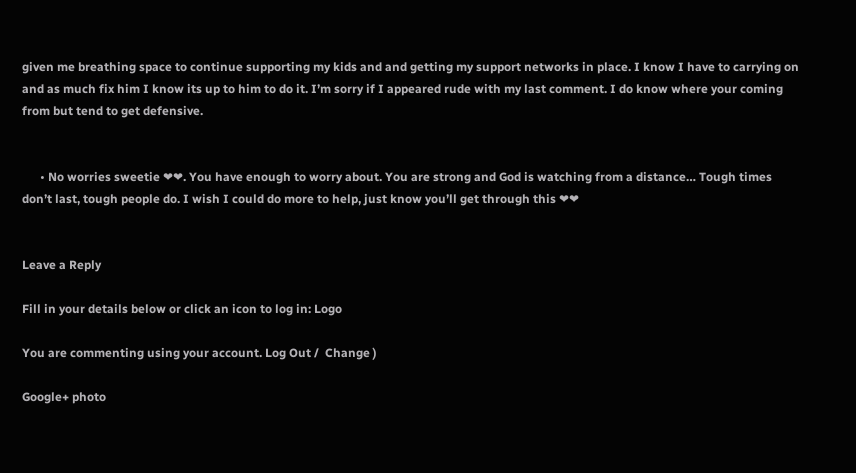given me breathing space to continue supporting my kids and and getting my support networks in place. I know I have to carrying on and as much fix him I know its up to him to do it. I’m sorry if I appeared rude with my last comment. I do know where your coming from but tend to get defensive.


      • No worries sweetie ❤❤. You have enough to worry about. You are strong and God is watching from a distance… Tough times don’t last, tough people do. I wish I could do more to help, just know you’ll get through this ❤❤


Leave a Reply

Fill in your details below or click an icon to log in: Logo

You are commenting using your account. Log Out /  Change )

Google+ photo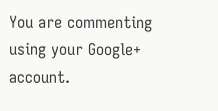You are commenting using your Google+ account.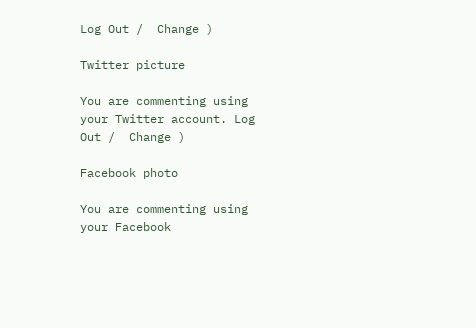Log Out /  Change )

Twitter picture

You are commenting using your Twitter account. Log Out /  Change )

Facebook photo

You are commenting using your Facebook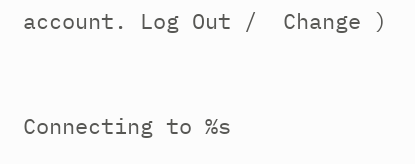account. Log Out /  Change )


Connecting to %s